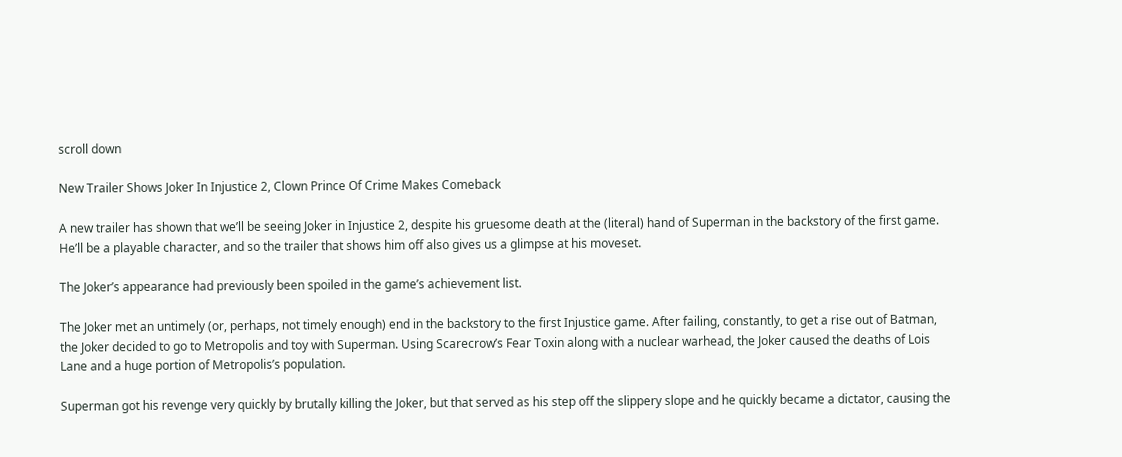scroll down

New Trailer Shows Joker In Injustice 2, Clown Prince Of Crime Makes Comeback

A new trailer has shown that we’ll be seeing Joker in Injustice 2, despite his gruesome death at the (literal) hand of Superman in the backstory of the first game. He’ll be a playable character, and so the trailer that shows him off also gives us a glimpse at his moveset.

The Joker’s appearance had previously been spoiled in the game’s achievement list.

The Joker met an untimely (or, perhaps, not timely enough) end in the backstory to the first Injustice game. After failing, constantly, to get a rise out of Batman, the Joker decided to go to Metropolis and toy with Superman. Using Scarecrow’s Fear Toxin along with a nuclear warhead, the Joker caused the deaths of Lois Lane and a huge portion of Metropolis’s population.

Superman got his revenge very quickly by brutally killing the Joker, but that served as his step off the slippery slope and he quickly became a dictator, causing the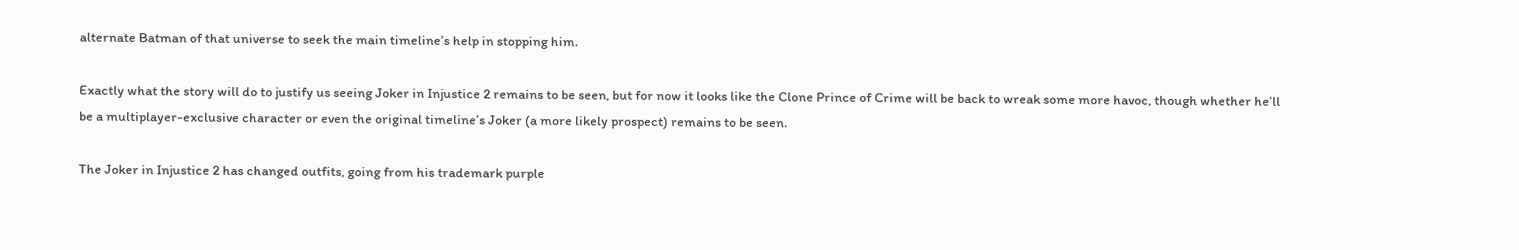alternate Batman of that universe to seek the main timeline’s help in stopping him.

Exactly what the story will do to justify us seeing Joker in Injustice 2 remains to be seen, but for now it looks like the Clone Prince of Crime will be back to wreak some more havoc, though whether he’ll be a multiplayer-exclusive character or even the original timeline’s Joker (a more likely prospect) remains to be seen.

The Joker in Injustice 2 has changed outfits, going from his trademark purple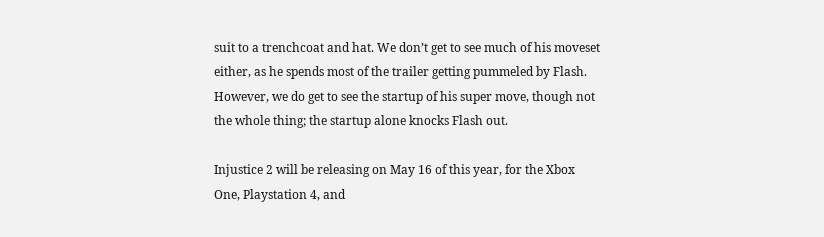suit to a trenchcoat and hat. We don’t get to see much of his moveset either, as he spends most of the trailer getting pummeled by Flash. However, we do get to see the startup of his super move, though not the whole thing; the startup alone knocks Flash out.

Injustice 2 will be releasing on May 16 of this year, for the Xbox One, Playstation 4, and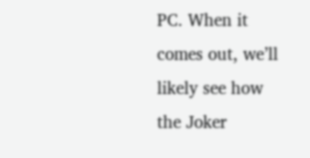PC. When it comes out, we’ll likely see how the Joker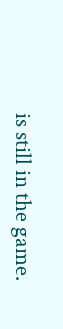is still in the game.